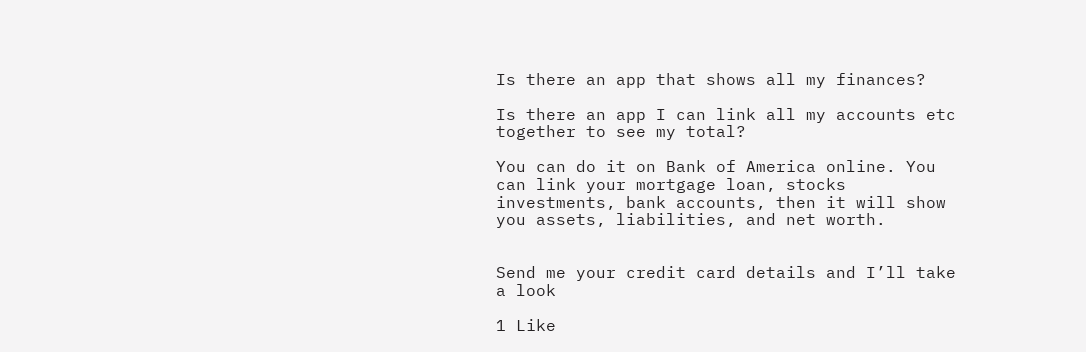Is there an app that shows all my finances?

Is there an app I can link all my accounts etc together to see my total?

You can do it on Bank of America online. You can link your mortgage loan, stocks investments, bank accounts, then it will show you assets, liabilities, and net worth.


Send me your credit card details and I’ll take a look

1 Like